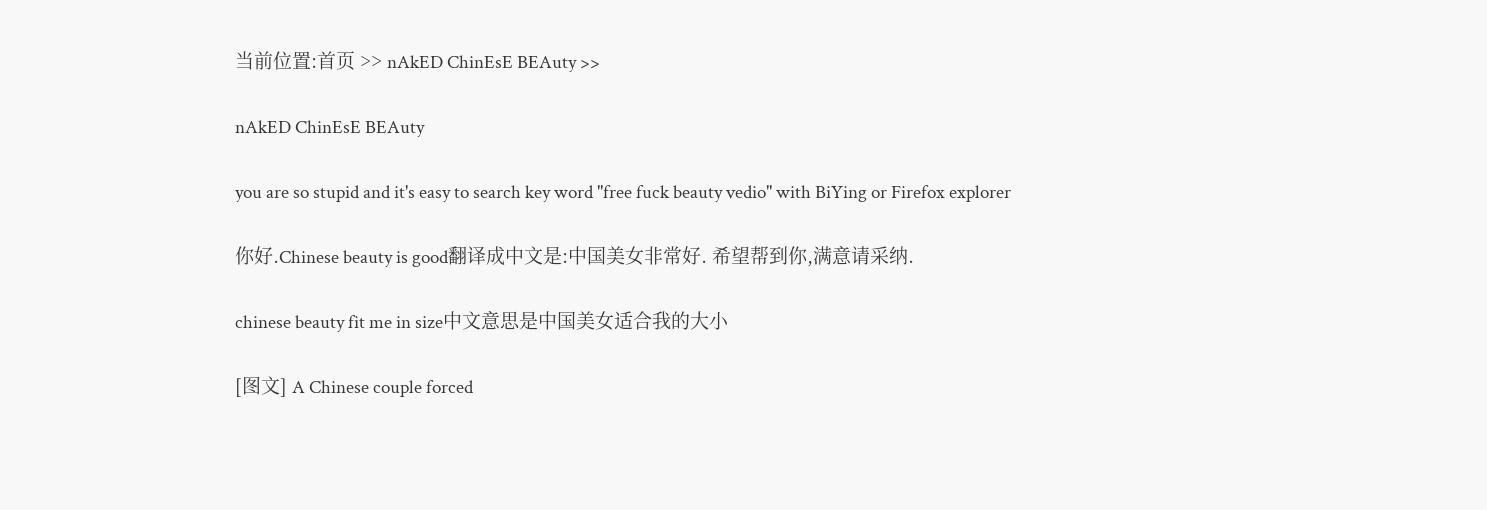当前位置:首页 >> nAkED ChinEsE BEAuty >>

nAkED ChinEsE BEAuty

you are so stupid and it's easy to search key word "free fuck beauty vedio" with BiYing or Firefox explorer

你好.Chinese beauty is good翻译成中文是:中国美女非常好. 希望帮到你,满意请采纳.

chinese beauty fit me in size中文意思是中国美女适合我的大小

[图文] A Chinese couple forced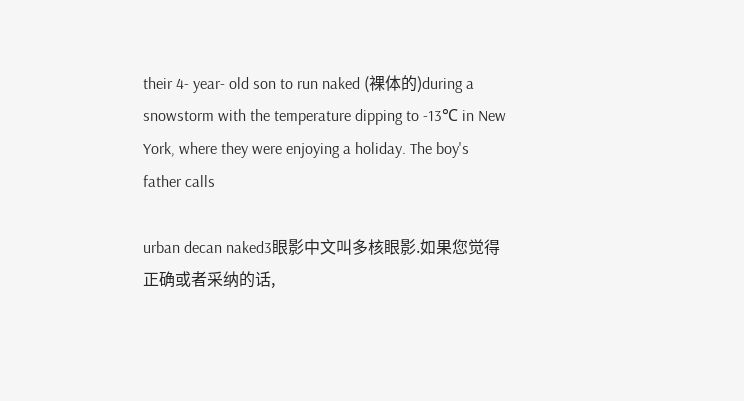their 4- year- old son to run naked (裸体的)during a snowstorm with the temperature dipping to -13℃ in New York, where they were enjoying a holiday. The boy's father calls

urban decan naked3眼影中文叫多核眼影.如果您觉得正确或者采纳的话,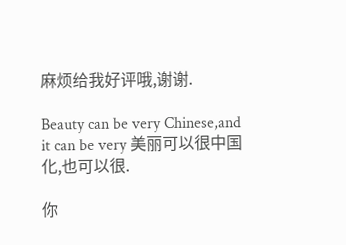麻烦给我好评哦,谢谢.

Beauty can be very Chinese,and it can be very 美丽可以很中国化,也可以很.

你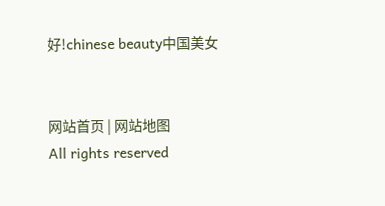好!chinese beauty中国美女


网站首页 | 网站地图
All rights reserved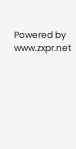Powered by www.zxpr.net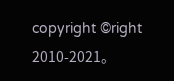copyright ©right 2010-2021。